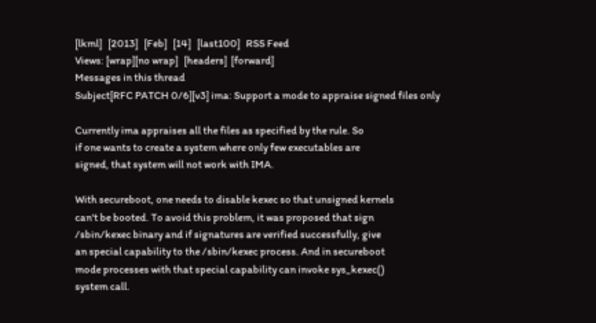[lkml]   [2013]   [Feb]   [14]   [last100]   RSS Feed
Views: [wrap][no wrap]   [headers]  [forward]
Messages in this thread
Subject[RFC PATCH 0/6][v3] ima: Support a mode to appraise signed files only

Currently ima appraises all the files as specified by the rule. So
if one wants to create a system where only few executables are
signed, that system will not work with IMA.

With secureboot, one needs to disable kexec so that unsigned kernels
can't be booted. To avoid this problem, it was proposed that sign
/sbin/kexec binary and if signatures are verified successfully, give
an special capability to the /sbin/kexec process. And in secureboot
mode processes with that special capability can invoke sys_kexec()
system call.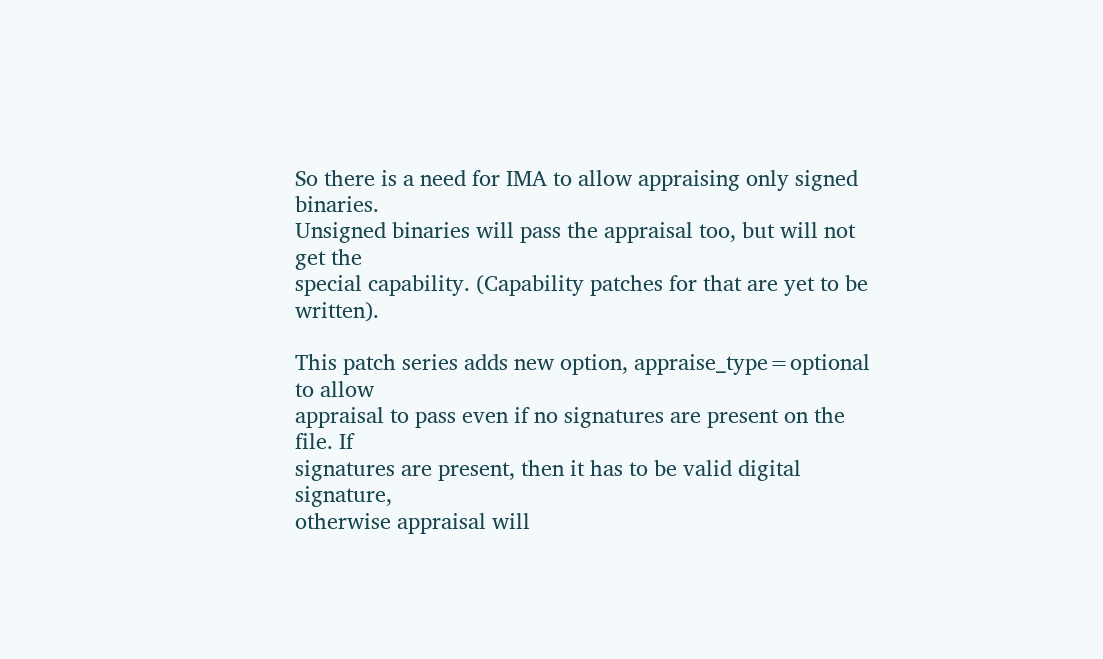So there is a need for IMA to allow appraising only signed binaries.
Unsigned binaries will pass the appraisal too, but will not get the
special capability. (Capability patches for that are yet to be written).

This patch series adds new option, appraise_type=optional to allow
appraisal to pass even if no signatures are present on the file. If
signatures are present, then it has to be valid digital signature,
otherwise appraisal will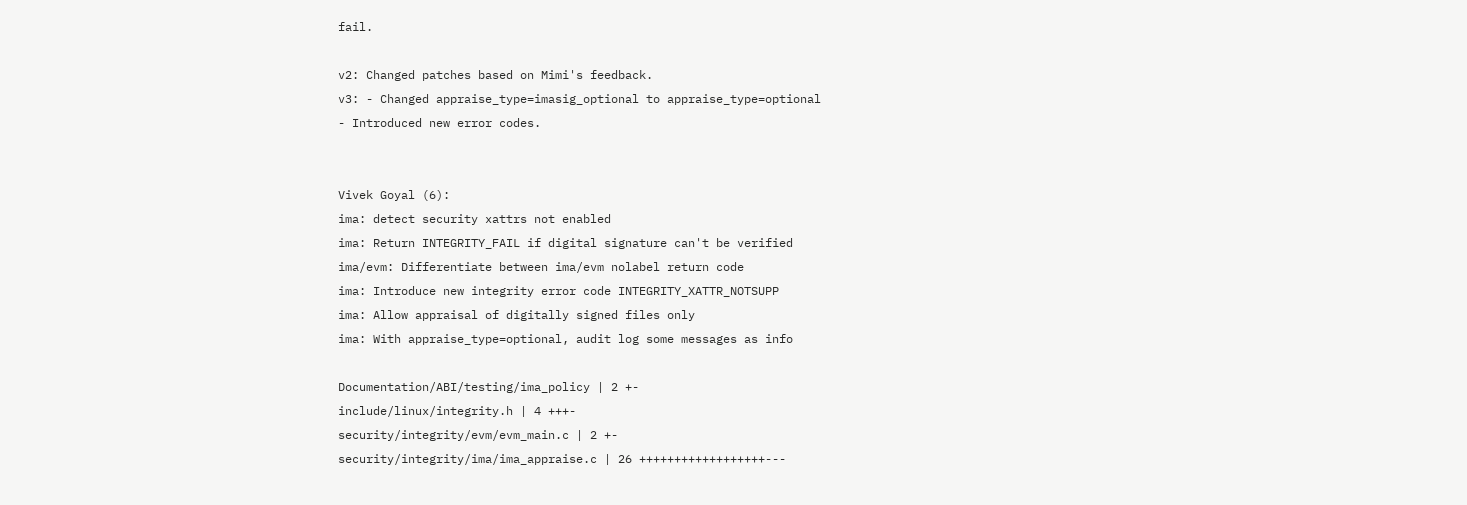fail.

v2: Changed patches based on Mimi's feedback.
v3: - Changed appraise_type=imasig_optional to appraise_type=optional
- Introduced new error codes.


Vivek Goyal (6):
ima: detect security xattrs not enabled
ima: Return INTEGRITY_FAIL if digital signature can't be verified
ima/evm: Differentiate between ima/evm nolabel return code
ima: Introduce new integrity error code INTEGRITY_XATTR_NOTSUPP
ima: Allow appraisal of digitally signed files only
ima: With appraise_type=optional, audit log some messages as info

Documentation/ABI/testing/ima_policy | 2 +-
include/linux/integrity.h | 4 +++-
security/integrity/evm/evm_main.c | 2 +-
security/integrity/ima/ima_appraise.c | 26 ++++++++++++++++++---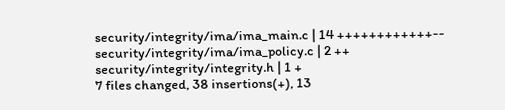security/integrity/ima/ima_main.c | 14 ++++++++++++--
security/integrity/ima/ima_policy.c | 2 ++
security/integrity/integrity.h | 1 +
7 files changed, 38 insertions(+), 13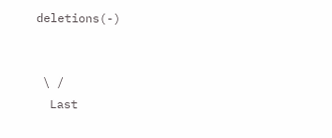deletions(-)


 \ /
  Last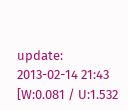update: 2013-02-14 21:43    [W:0.081 / U:1.532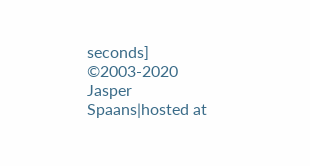seconds]
©2003-2020 Jasper Spaans|hosted at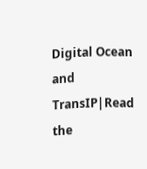Digital Ocean and TransIP|Read the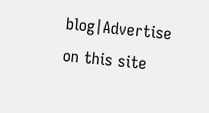blog|Advertise on this site